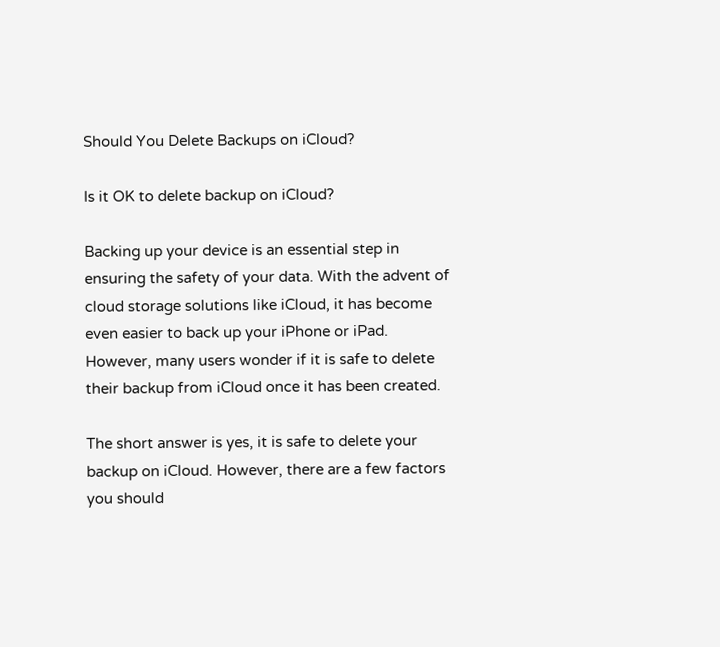Should You Delete Backups on iCloud?

Is it OK to delete backup on iCloud?

Backing up your device is an essential step in ensuring the safety of your data. With the advent of cloud storage solutions like iCloud, it has become even easier to back up your iPhone or iPad. However, many users wonder if it is safe to delete their backup from iCloud once it has been created.

The short answer is yes, it is safe to delete your backup on iCloud. However, there are a few factors you should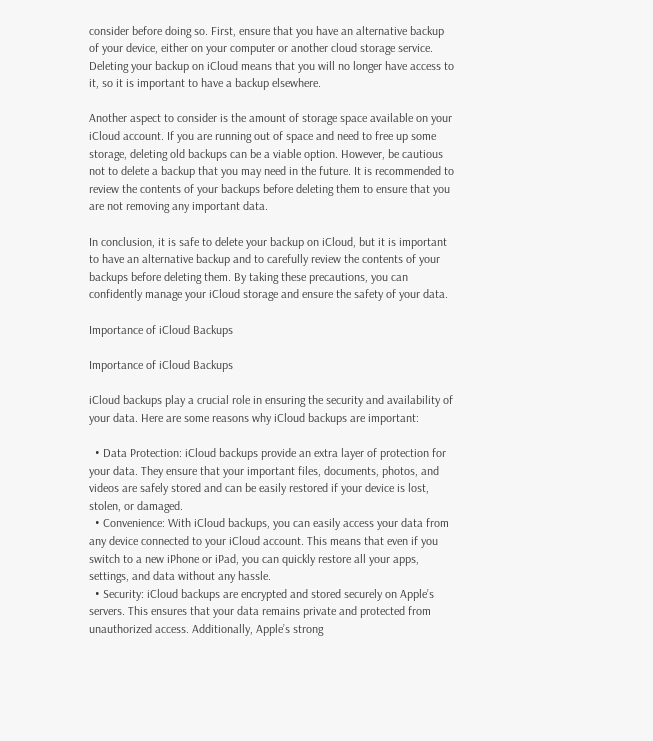consider before doing so. First, ensure that you have an alternative backup of your device, either on your computer or another cloud storage service. Deleting your backup on iCloud means that you will no longer have access to it, so it is important to have a backup elsewhere.

Another aspect to consider is the amount of storage space available on your iCloud account. If you are running out of space and need to free up some storage, deleting old backups can be a viable option. However, be cautious not to delete a backup that you may need in the future. It is recommended to review the contents of your backups before deleting them to ensure that you are not removing any important data.

In conclusion, it is safe to delete your backup on iCloud, but it is important to have an alternative backup and to carefully review the contents of your backups before deleting them. By taking these precautions, you can confidently manage your iCloud storage and ensure the safety of your data.

Importance of iCloud Backups

Importance of iCloud Backups

iCloud backups play a crucial role in ensuring the security and availability of your data. Here are some reasons why iCloud backups are important:

  • Data Protection: iCloud backups provide an extra layer of protection for your data. They ensure that your important files, documents, photos, and videos are safely stored and can be easily restored if your device is lost, stolen, or damaged.
  • Convenience: With iCloud backups, you can easily access your data from any device connected to your iCloud account. This means that even if you switch to a new iPhone or iPad, you can quickly restore all your apps, settings, and data without any hassle.
  • Security: iCloud backups are encrypted and stored securely on Apple’s servers. This ensures that your data remains private and protected from unauthorized access. Additionally, Apple’s strong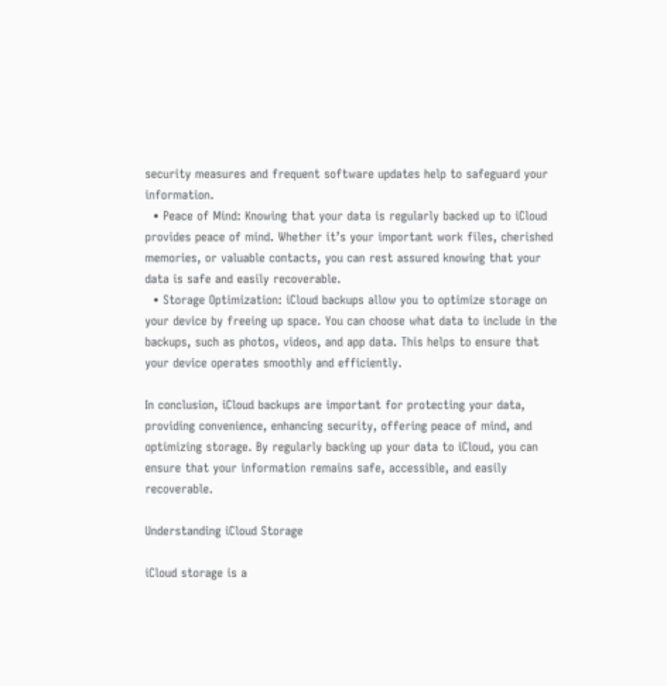security measures and frequent software updates help to safeguard your information.
  • Peace of Mind: Knowing that your data is regularly backed up to iCloud provides peace of mind. Whether it’s your important work files, cherished memories, or valuable contacts, you can rest assured knowing that your data is safe and easily recoverable.
  • Storage Optimization: iCloud backups allow you to optimize storage on your device by freeing up space. You can choose what data to include in the backups, such as photos, videos, and app data. This helps to ensure that your device operates smoothly and efficiently.

In conclusion, iCloud backups are important for protecting your data, providing convenience, enhancing security, offering peace of mind, and optimizing storage. By regularly backing up your data to iCloud, you can ensure that your information remains safe, accessible, and easily recoverable.

Understanding iCloud Storage

iCloud storage is a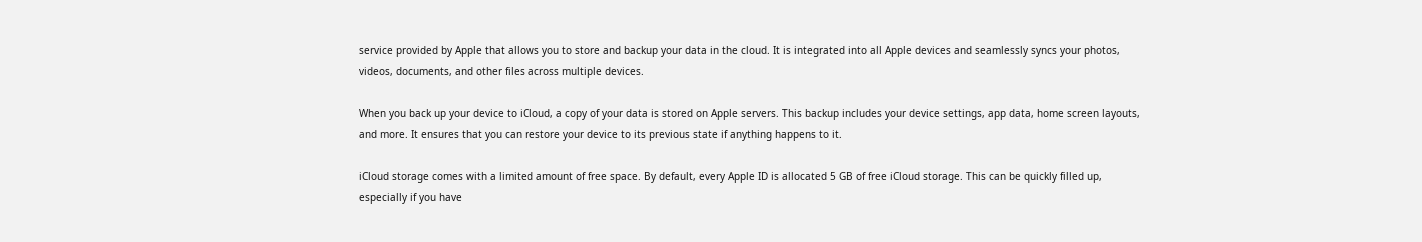service provided by Apple that allows you to store and backup your data in the cloud. It is integrated into all Apple devices and seamlessly syncs your photos, videos, documents, and other files across multiple devices.

When you back up your device to iCloud, a copy of your data is stored on Apple servers. This backup includes your device settings, app data, home screen layouts, and more. It ensures that you can restore your device to its previous state if anything happens to it.

iCloud storage comes with a limited amount of free space. By default, every Apple ID is allocated 5 GB of free iCloud storage. This can be quickly filled up, especially if you have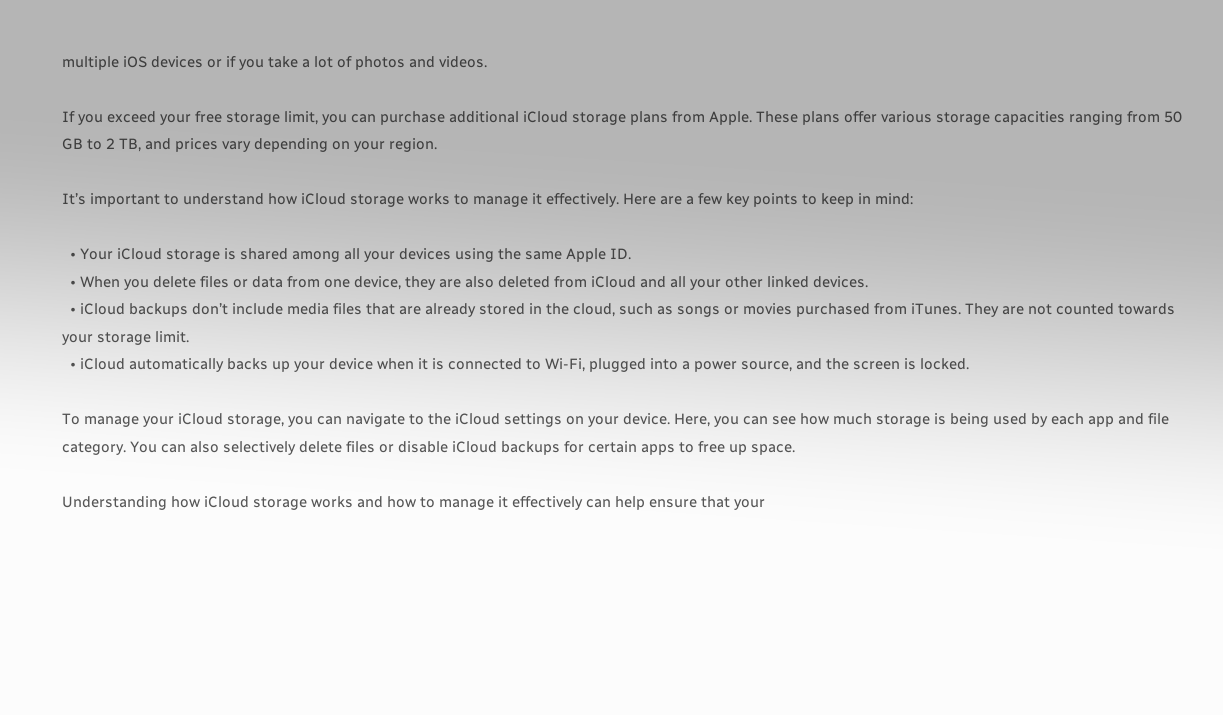multiple iOS devices or if you take a lot of photos and videos.

If you exceed your free storage limit, you can purchase additional iCloud storage plans from Apple. These plans offer various storage capacities ranging from 50 GB to 2 TB, and prices vary depending on your region.

It’s important to understand how iCloud storage works to manage it effectively. Here are a few key points to keep in mind:

  • Your iCloud storage is shared among all your devices using the same Apple ID.
  • When you delete files or data from one device, they are also deleted from iCloud and all your other linked devices.
  • iCloud backups don’t include media files that are already stored in the cloud, such as songs or movies purchased from iTunes. They are not counted towards your storage limit.
  • iCloud automatically backs up your device when it is connected to Wi-Fi, plugged into a power source, and the screen is locked.

To manage your iCloud storage, you can navigate to the iCloud settings on your device. Here, you can see how much storage is being used by each app and file category. You can also selectively delete files or disable iCloud backups for certain apps to free up space.

Understanding how iCloud storage works and how to manage it effectively can help ensure that your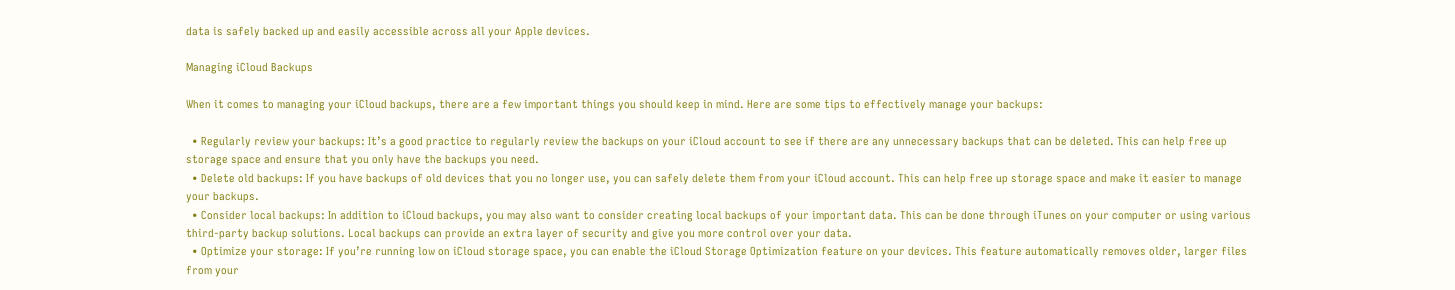data is safely backed up and easily accessible across all your Apple devices.

Managing iCloud Backups

When it comes to managing your iCloud backups, there are a few important things you should keep in mind. Here are some tips to effectively manage your backups:

  • Regularly review your backups: It’s a good practice to regularly review the backups on your iCloud account to see if there are any unnecessary backups that can be deleted. This can help free up storage space and ensure that you only have the backups you need.
  • Delete old backups: If you have backups of old devices that you no longer use, you can safely delete them from your iCloud account. This can help free up storage space and make it easier to manage your backups.
  • Consider local backups: In addition to iCloud backups, you may also want to consider creating local backups of your important data. This can be done through iTunes on your computer or using various third-party backup solutions. Local backups can provide an extra layer of security and give you more control over your data.
  • Optimize your storage: If you’re running low on iCloud storage space, you can enable the iCloud Storage Optimization feature on your devices. This feature automatically removes older, larger files from your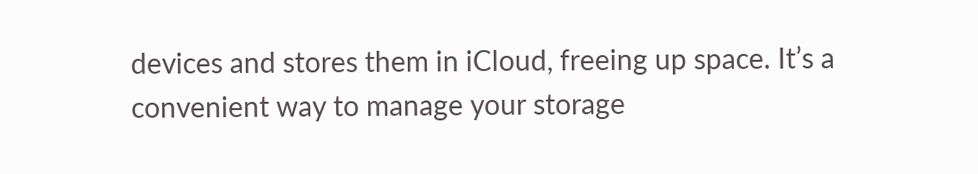devices and stores them in iCloud, freeing up space. It’s a convenient way to manage your storage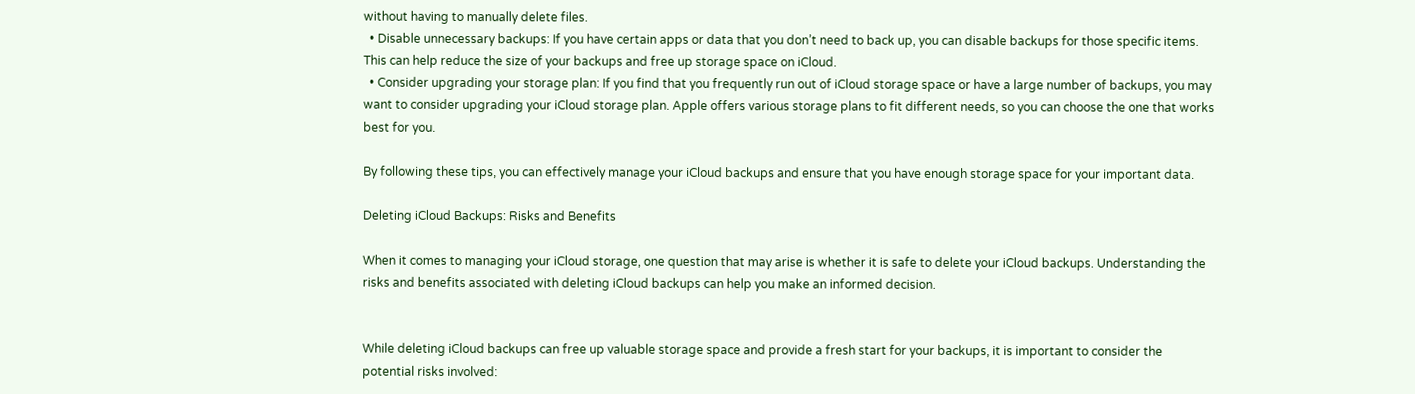without having to manually delete files.
  • Disable unnecessary backups: If you have certain apps or data that you don’t need to back up, you can disable backups for those specific items. This can help reduce the size of your backups and free up storage space on iCloud.
  • Consider upgrading your storage plan: If you find that you frequently run out of iCloud storage space or have a large number of backups, you may want to consider upgrading your iCloud storage plan. Apple offers various storage plans to fit different needs, so you can choose the one that works best for you.

By following these tips, you can effectively manage your iCloud backups and ensure that you have enough storage space for your important data.

Deleting iCloud Backups: Risks and Benefits

When it comes to managing your iCloud storage, one question that may arise is whether it is safe to delete your iCloud backups. Understanding the risks and benefits associated with deleting iCloud backups can help you make an informed decision.


While deleting iCloud backups can free up valuable storage space and provide a fresh start for your backups, it is important to consider the potential risks involved: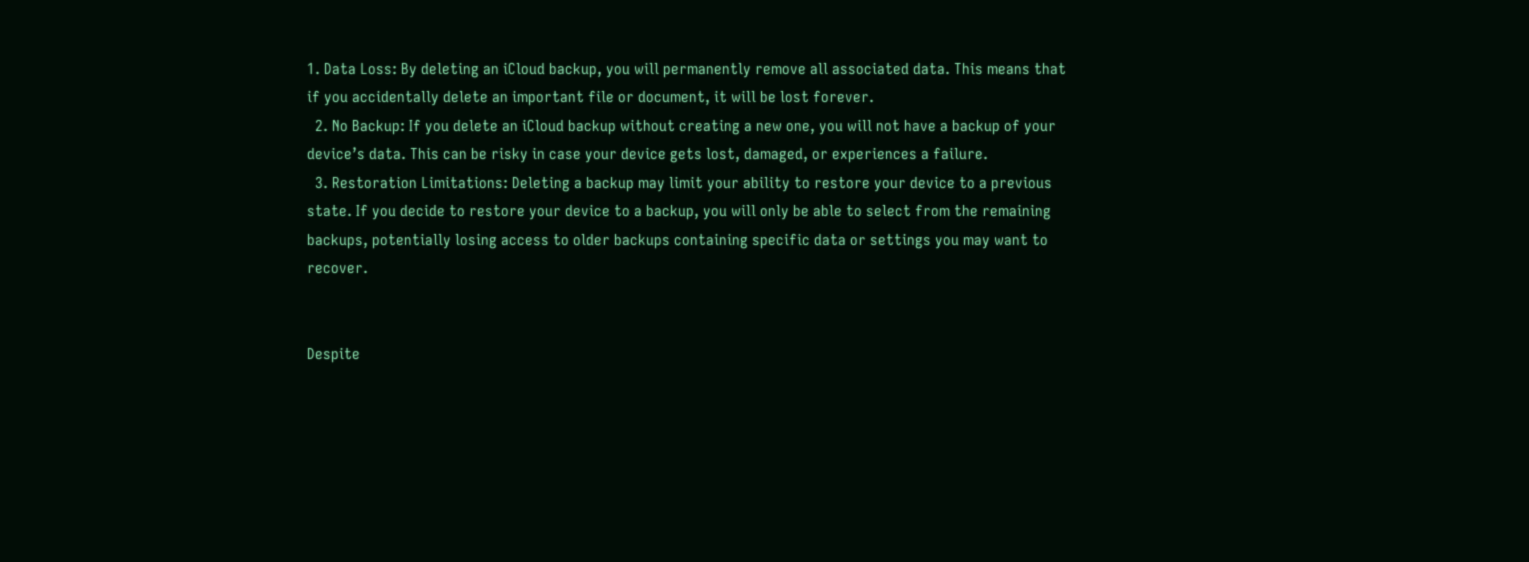1. Data Loss: By deleting an iCloud backup, you will permanently remove all associated data. This means that if you accidentally delete an important file or document, it will be lost forever.
  2. No Backup: If you delete an iCloud backup without creating a new one, you will not have a backup of your device’s data. This can be risky in case your device gets lost, damaged, or experiences a failure.
  3. Restoration Limitations: Deleting a backup may limit your ability to restore your device to a previous state. If you decide to restore your device to a backup, you will only be able to select from the remaining backups, potentially losing access to older backups containing specific data or settings you may want to recover.


Despite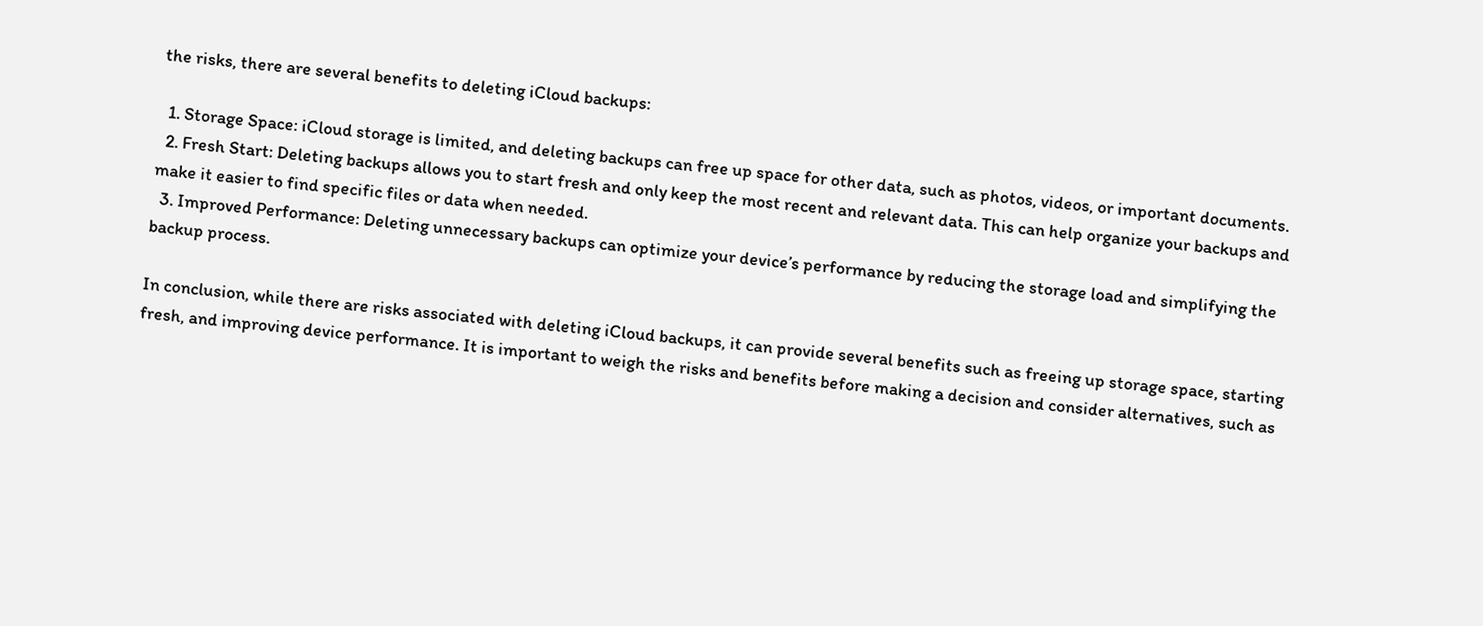the risks, there are several benefits to deleting iCloud backups:

  1. Storage Space: iCloud storage is limited, and deleting backups can free up space for other data, such as photos, videos, or important documents.
  2. Fresh Start: Deleting backups allows you to start fresh and only keep the most recent and relevant data. This can help organize your backups and make it easier to find specific files or data when needed.
  3. Improved Performance: Deleting unnecessary backups can optimize your device’s performance by reducing the storage load and simplifying the backup process.

In conclusion, while there are risks associated with deleting iCloud backups, it can provide several benefits such as freeing up storage space, starting fresh, and improving device performance. It is important to weigh the risks and benefits before making a decision and consider alternatives, such as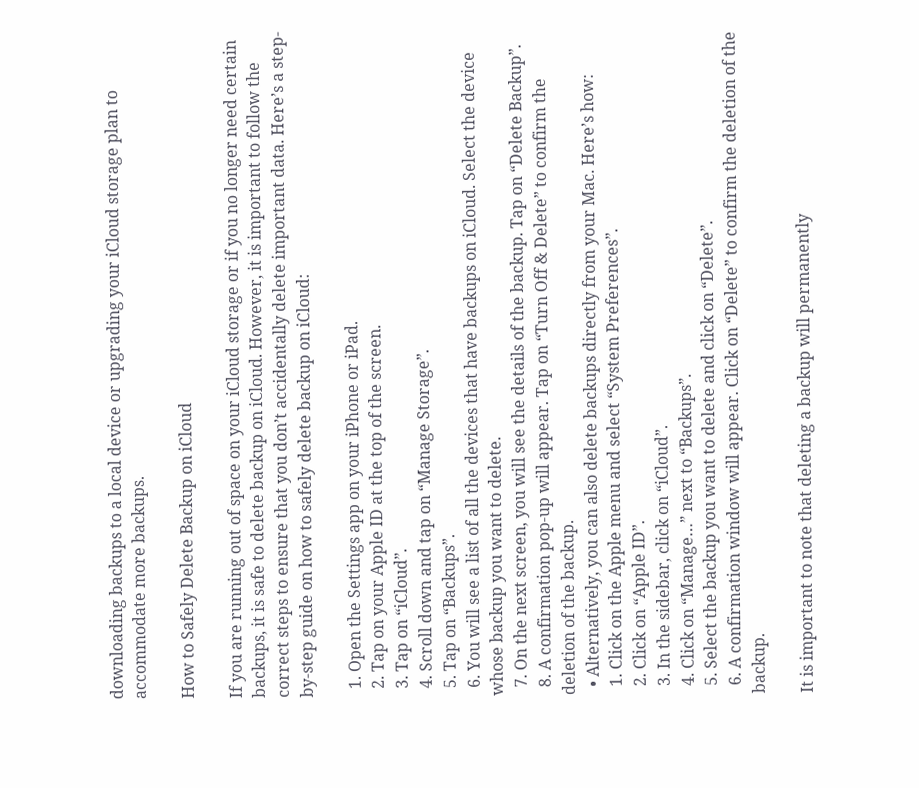downloading backups to a local device or upgrading your iCloud storage plan to accommodate more backups.

How to Safely Delete Backup on iCloud

If you are running out of space on your iCloud storage or if you no longer need certain backups, it is safe to delete backup on iCloud. However, it is important to follow the correct steps to ensure that you don’t accidentally delete important data. Here’s a step-by-step guide on how to safely delete backup on iCloud:

  1. Open the Settings app on your iPhone or iPad.
  2. Tap on your Apple ID at the top of the screen.
  3. Tap on “iCloud”.
  4. Scroll down and tap on “Manage Storage”.
  5. Tap on “Backups”.
  6. You will see a list of all the devices that have backups on iCloud. Select the device whose backup you want to delete.
  7. On the next screen, you will see the details of the backup. Tap on “Delete Backup”.
  8. A confirmation pop-up will appear. Tap on “Turn Off & Delete” to confirm the deletion of the backup.
  • Alternatively, you can also delete backups directly from your Mac. Here’s how:
  1. Click on the Apple menu and select “System Preferences”.
  2. Click on “Apple ID”.
  3. In the sidebar, click on “iCloud”.
  4. Click on “Manage…” next to “Backups”.
  5. Select the backup you want to delete and click on “Delete”.
  6. A confirmation window will appear. Click on “Delete” to confirm the deletion of the backup.

It is important to note that deleting a backup will permanently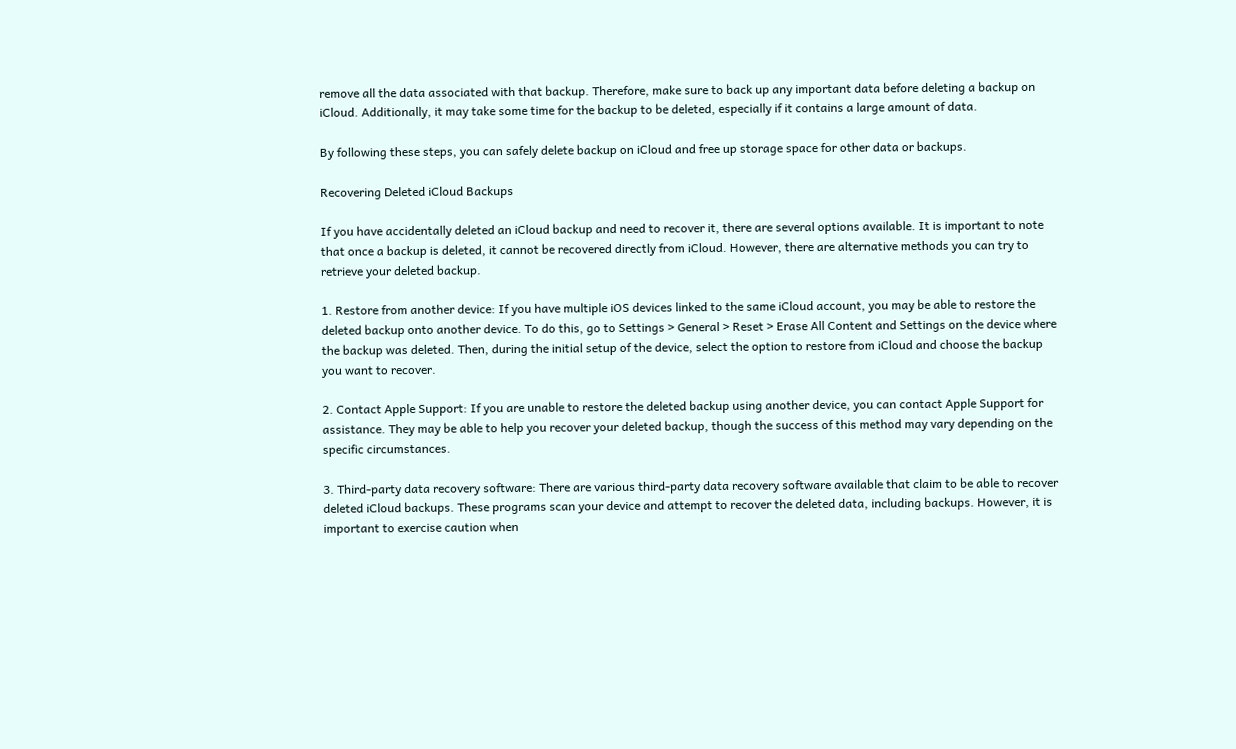remove all the data associated with that backup. Therefore, make sure to back up any important data before deleting a backup on iCloud. Additionally, it may take some time for the backup to be deleted, especially if it contains a large amount of data.

By following these steps, you can safely delete backup on iCloud and free up storage space for other data or backups.

Recovering Deleted iCloud Backups

If you have accidentally deleted an iCloud backup and need to recover it, there are several options available. It is important to note that once a backup is deleted, it cannot be recovered directly from iCloud. However, there are alternative methods you can try to retrieve your deleted backup.

1. Restore from another device: If you have multiple iOS devices linked to the same iCloud account, you may be able to restore the deleted backup onto another device. To do this, go to Settings > General > Reset > Erase All Content and Settings on the device where the backup was deleted. Then, during the initial setup of the device, select the option to restore from iCloud and choose the backup you want to recover.

2. Contact Apple Support: If you are unable to restore the deleted backup using another device, you can contact Apple Support for assistance. They may be able to help you recover your deleted backup, though the success of this method may vary depending on the specific circumstances.

3. Third-party data recovery software: There are various third-party data recovery software available that claim to be able to recover deleted iCloud backups. These programs scan your device and attempt to recover the deleted data, including backups. However, it is important to exercise caution when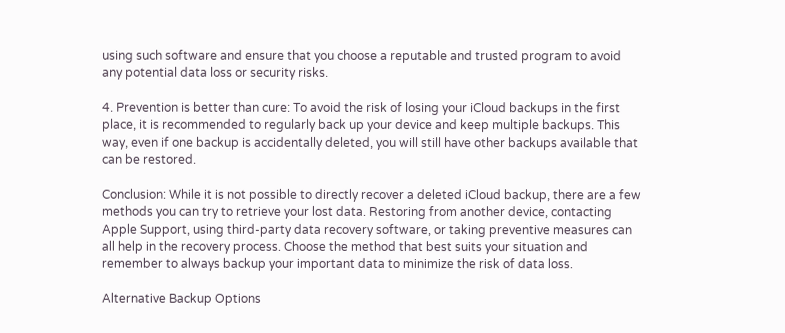using such software and ensure that you choose a reputable and trusted program to avoid any potential data loss or security risks.

4. Prevention is better than cure: To avoid the risk of losing your iCloud backups in the first place, it is recommended to regularly back up your device and keep multiple backups. This way, even if one backup is accidentally deleted, you will still have other backups available that can be restored.

Conclusion: While it is not possible to directly recover a deleted iCloud backup, there are a few methods you can try to retrieve your lost data. Restoring from another device, contacting Apple Support, using third-party data recovery software, or taking preventive measures can all help in the recovery process. Choose the method that best suits your situation and remember to always backup your important data to minimize the risk of data loss.

Alternative Backup Options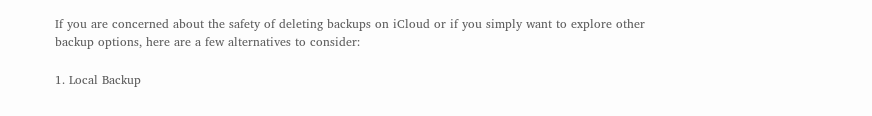If you are concerned about the safety of deleting backups on iCloud or if you simply want to explore other backup options, here are a few alternatives to consider:

1. Local Backup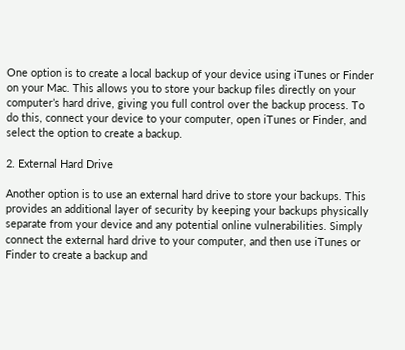One option is to create a local backup of your device using iTunes or Finder on your Mac. This allows you to store your backup files directly on your computer’s hard drive, giving you full control over the backup process. To do this, connect your device to your computer, open iTunes or Finder, and select the option to create a backup.

2. External Hard Drive

Another option is to use an external hard drive to store your backups. This provides an additional layer of security by keeping your backups physically separate from your device and any potential online vulnerabilities. Simply connect the external hard drive to your computer, and then use iTunes or Finder to create a backup and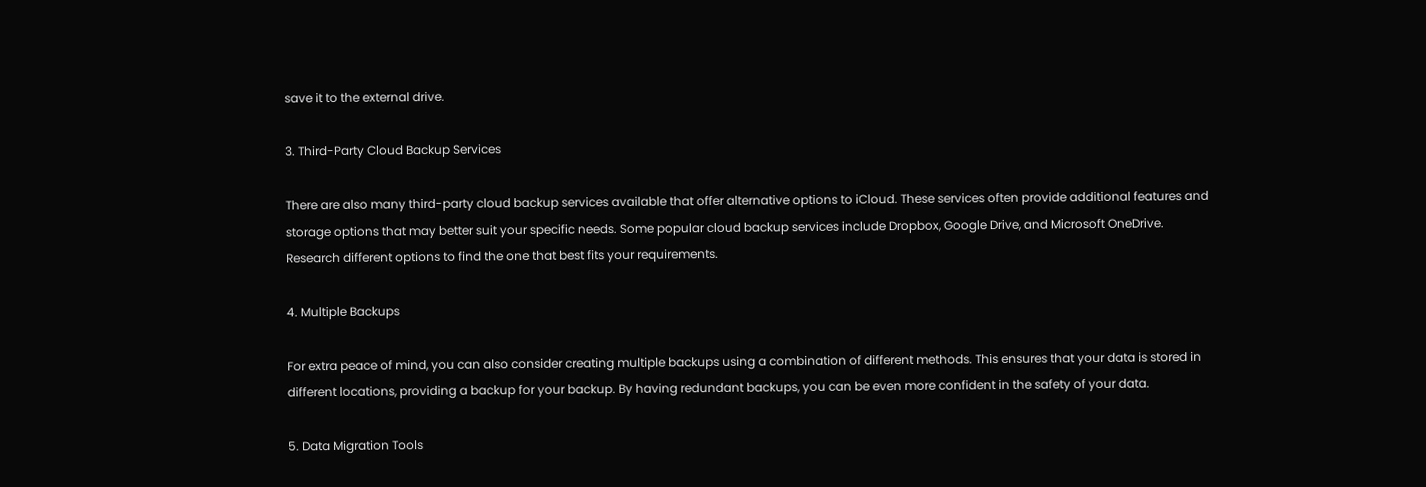save it to the external drive.

3. Third-Party Cloud Backup Services

There are also many third-party cloud backup services available that offer alternative options to iCloud. These services often provide additional features and storage options that may better suit your specific needs. Some popular cloud backup services include Dropbox, Google Drive, and Microsoft OneDrive. Research different options to find the one that best fits your requirements.

4. Multiple Backups

For extra peace of mind, you can also consider creating multiple backups using a combination of different methods. This ensures that your data is stored in different locations, providing a backup for your backup. By having redundant backups, you can be even more confident in the safety of your data.

5. Data Migration Tools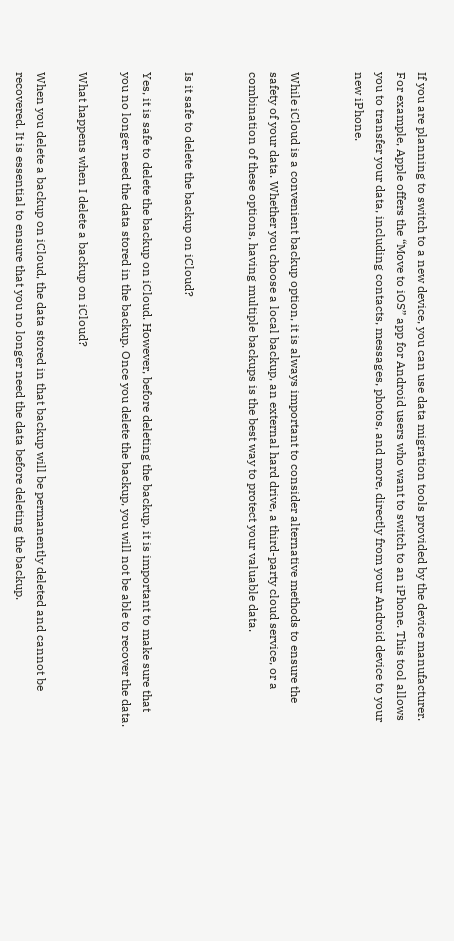If you are planning to switch to a new device, you can use data migration tools provided by the device manufacturer. For example, Apple offers the “Move to iOS” app for Android users who want to switch to an iPhone. This tool allows you to transfer your data, including contacts, messages, photos, and more, directly from your Android device to your new iPhone.


While iCloud is a convenient backup option, it is always important to consider alternative methods to ensure the safety of your data. Whether you choose a local backup, an external hard drive, a third-party cloud service, or a combination of these options, having multiple backups is the best way to protect your valuable data.


Is it safe to delete the backup on iCloud?

Yes, it is safe to delete the backup on iCloud. However, before deleting the backup, it is important to make sure that you no longer need the data stored in the backup. Once you delete the backup, you will not be able to recover the data.

What happens when I delete a backup on iCloud?

When you delete a backup on iCloud, the data stored in that backup will be permanently deleted and cannot be recovered. It is essential to ensure that you no longer need the data before deleting the backup.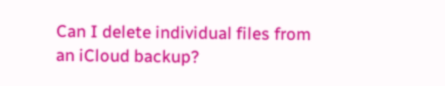Can I delete individual files from an iCloud backup?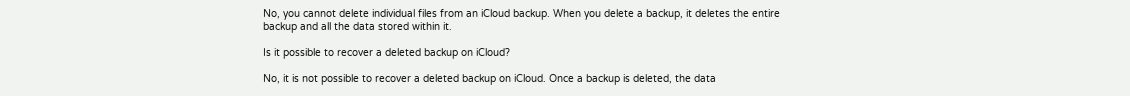No, you cannot delete individual files from an iCloud backup. When you delete a backup, it deletes the entire backup and all the data stored within it.

Is it possible to recover a deleted backup on iCloud?

No, it is not possible to recover a deleted backup on iCloud. Once a backup is deleted, the data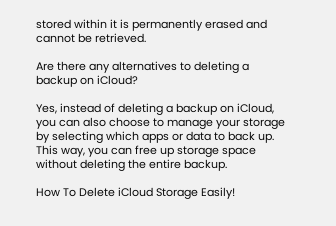stored within it is permanently erased and cannot be retrieved.

Are there any alternatives to deleting a backup on iCloud?

Yes, instead of deleting a backup on iCloud, you can also choose to manage your storage by selecting which apps or data to back up. This way, you can free up storage space without deleting the entire backup.

How To Delete iCloud Storage Easily!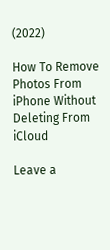(2022)

How To Remove Photos From iPhone Without Deleting From iCloud

Leave a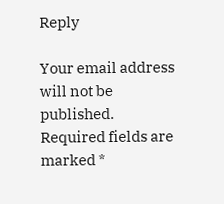Reply

Your email address will not be published. Required fields are marked *